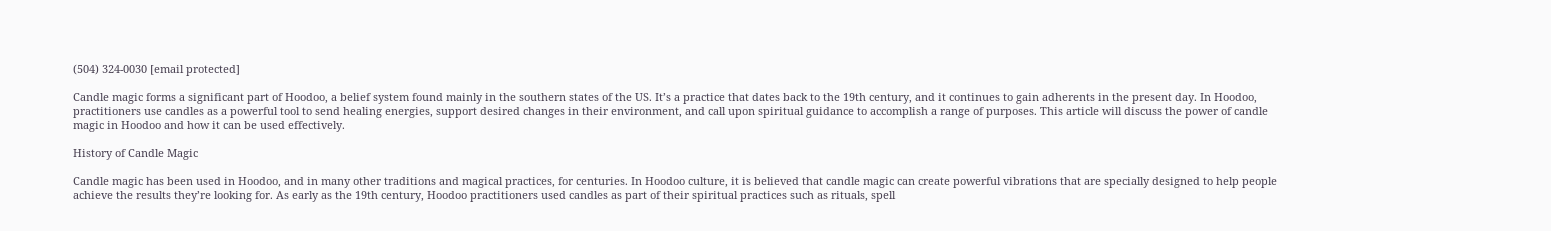(504) 324-0030 [email protected]

Candle magic forms a significant part of Hoodoo, a belief system found mainly in the southern states of the US. It’s a practice that dates back to the 19th century, and it continues to gain adherents in the present day. In Hoodoo, practitioners use candles as a powerful tool to send healing energies, support desired changes in their environment, and call upon spiritual guidance to accomplish a range of purposes. This article will discuss the power of candle magic in Hoodoo and how it can be used effectively.

History of Candle Magic

Candle magic has been used in Hoodoo, and in many other traditions and magical practices, for centuries. In Hoodoo culture, it is believed that candle magic can create powerful vibrations that are specially designed to help people achieve the results they’re looking for. As early as the 19th century, Hoodoo practitioners used candles as part of their spiritual practices such as rituals, spell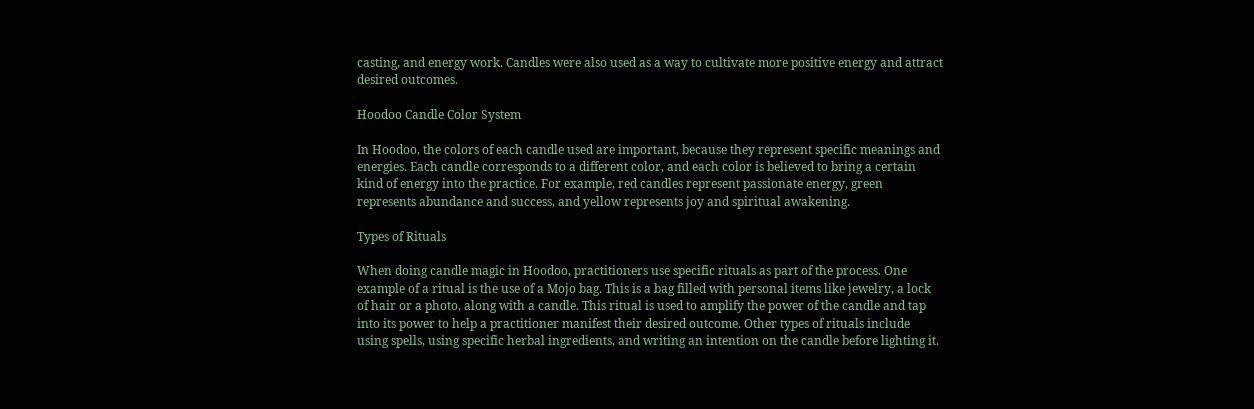casting, and energy work. Candles were also used as a way to cultivate more positive energy and attract desired outcomes.

Hoodoo Candle Color System

In Hoodoo, the colors of each candle used are important, because they represent specific meanings and energies. Each candle corresponds to a different color, and each color is believed to bring a certain kind of energy into the practice. For example, red candles represent passionate energy, green represents abundance and success, and yellow represents joy and spiritual awakening.

Types of Rituals

When doing candle magic in Hoodoo, practitioners use specific rituals as part of the process. One example of a ritual is the use of a Mojo bag. This is a bag filled with personal items like jewelry, a lock of hair or a photo, along with a candle. This ritual is used to amplify the power of the candle and tap into its power to help a practitioner manifest their desired outcome. Other types of rituals include using spells, using specific herbal ingredients, and writing an intention on the candle before lighting it.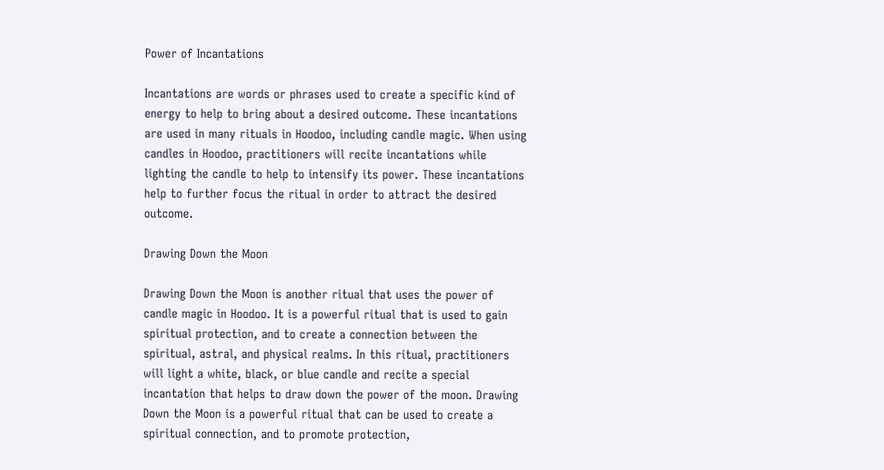Power of Incantations

Incantations are words or phrases used to create a specific kind of energy to help to bring about a desired outcome. These incantations are used in many rituals in Hoodoo, including candle magic. When using candles in Hoodoo, practitioners will recite incantations while lighting the candle to help to intensify its power. These incantations help to further focus the ritual in order to attract the desired outcome.

Drawing Down the Moon

Drawing Down the Moon is another ritual that uses the power of candle magic in Hoodoo. It is a powerful ritual that is used to gain spiritual protection, and to create a connection between the spiritual, astral, and physical realms. In this ritual, practitioners will light a white, black, or blue candle and recite a special incantation that helps to draw down the power of the moon. Drawing Down the Moon is a powerful ritual that can be used to create a spiritual connection, and to promote protection,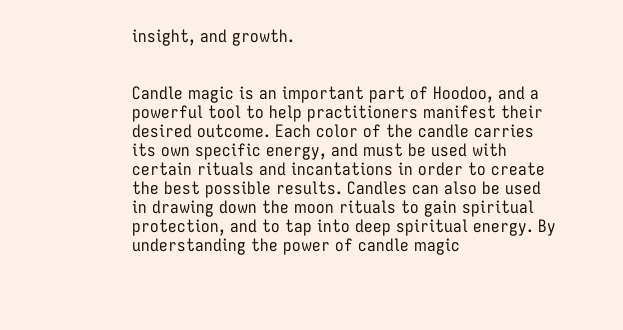insight, and growth.


Candle magic is an important part of Hoodoo, and a powerful tool to help practitioners manifest their desired outcome. Each color of the candle carries its own specific energy, and must be used with certain rituals and incantations in order to create the best possible results. Candles can also be used in drawing down the moon rituals to gain spiritual protection, and to tap into deep spiritual energy. By understanding the power of candle magic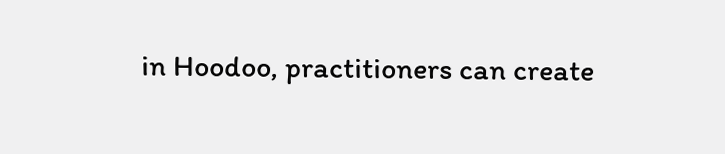in Hoodoo, practitioners can create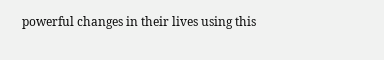powerful changes in their lives using this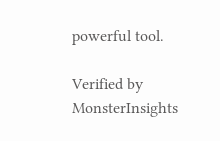powerful tool.

Verified by MonsterInsights